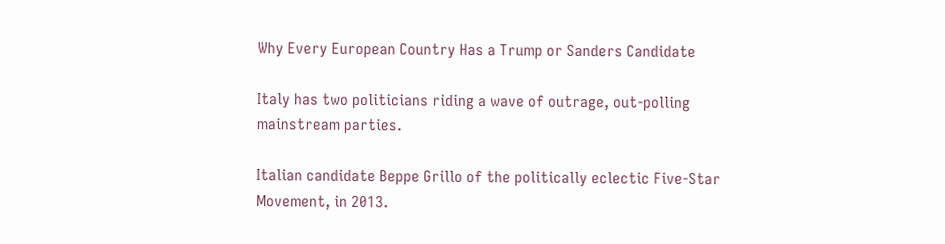Why Every European Country Has a Trump or Sanders Candidate

Italy has two politicians riding a wave of outrage, out-polling mainstream parties.

Italian candidate Beppe Grillo of the politically eclectic Five-Star Movement, in 2013.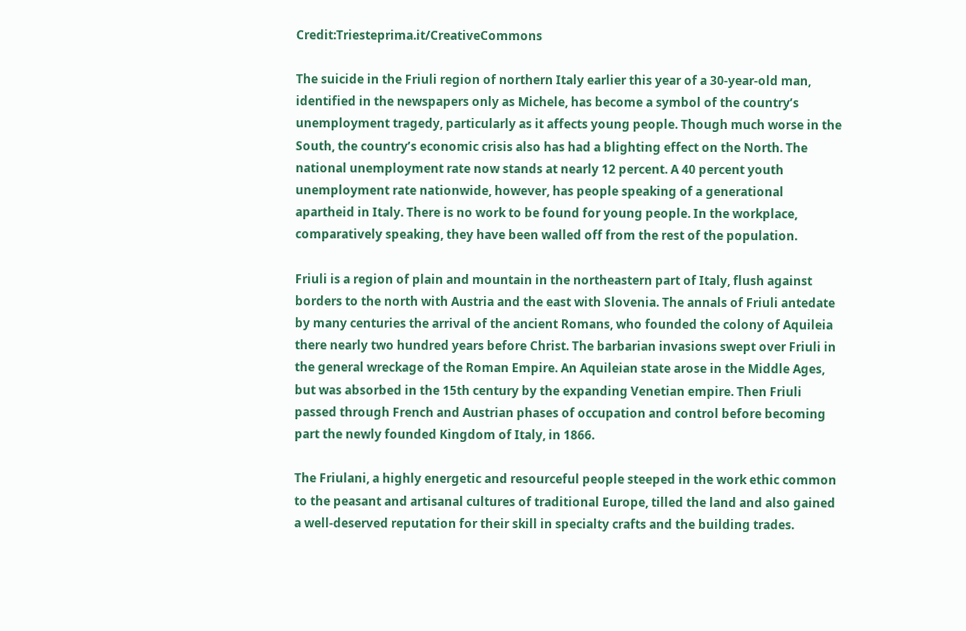Credit:Triesteprima.it/CreativeCommons

The suicide in the Friuli region of northern Italy earlier this year of a 30-year-old man, identified in the newspapers only as Michele, has become a symbol of the country’s unemployment tragedy, particularly as it affects young people. Though much worse in the South, the country’s economic crisis also has had a blighting effect on the North. The national unemployment rate now stands at nearly 12 percent. A 40 percent youth unemployment rate nationwide, however, has people speaking of a generational apartheid in Italy. There is no work to be found for young people. In the workplace, comparatively speaking, they have been walled off from the rest of the population.

Friuli is a region of plain and mountain in the northeastern part of Italy, flush against borders to the north with Austria and the east with Slovenia. The annals of Friuli antedate by many centuries the arrival of the ancient Romans, who founded the colony of Aquileia there nearly two hundred years before Christ. The barbarian invasions swept over Friuli in the general wreckage of the Roman Empire. An Aquileian state arose in the Middle Ages, but was absorbed in the 15th century by the expanding Venetian empire. Then Friuli passed through French and Austrian phases of occupation and control before becoming part the newly founded Kingdom of Italy, in 1866.

The Friulani, a highly energetic and resourceful people steeped in the work ethic common to the peasant and artisanal cultures of traditional Europe, tilled the land and also gained a well-deserved reputation for their skill in specialty crafts and the building trades.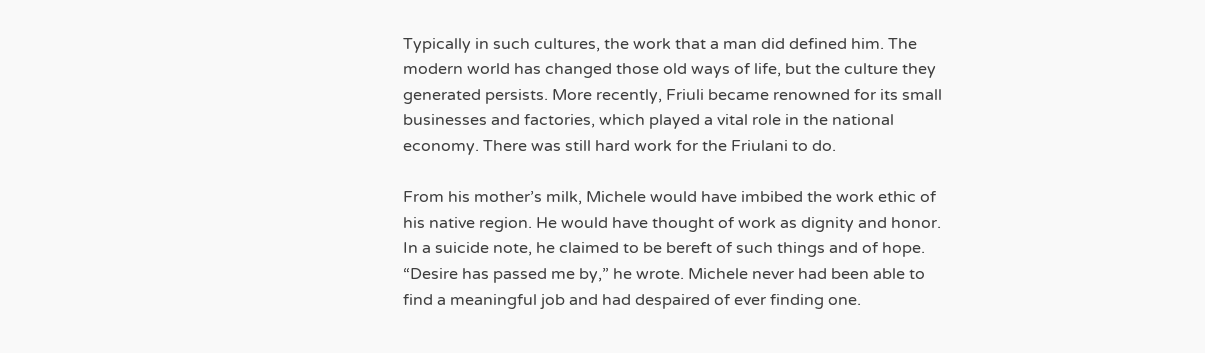Typically in such cultures, the work that a man did defined him. The modern world has changed those old ways of life, but the culture they generated persists. More recently, Friuli became renowned for its small businesses and factories, which played a vital role in the national economy. There was still hard work for the Friulani to do.

From his mother’s milk, Michele would have imbibed the work ethic of his native region. He would have thought of work as dignity and honor. In a suicide note, he claimed to be bereft of such things and of hope. “Desire has passed me by,” he wrote. Michele never had been able to find a meaningful job and had despaired of ever finding one.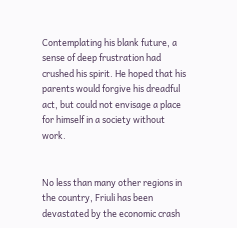Contemplating his blank future, a sense of deep frustration had crushed his spirit. He hoped that his parents would forgive his dreadful act, but could not envisage a place for himself in a society without work.


No less than many other regions in the country, Friuli has been devastated by the economic crash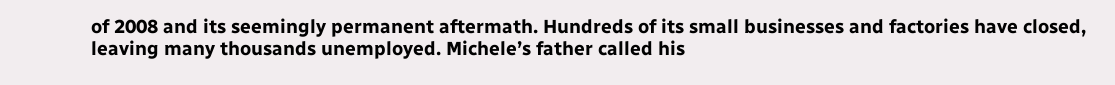of 2008 and its seemingly permanent aftermath. Hundreds of its small businesses and factories have closed, leaving many thousands unemployed. Michele’s father called his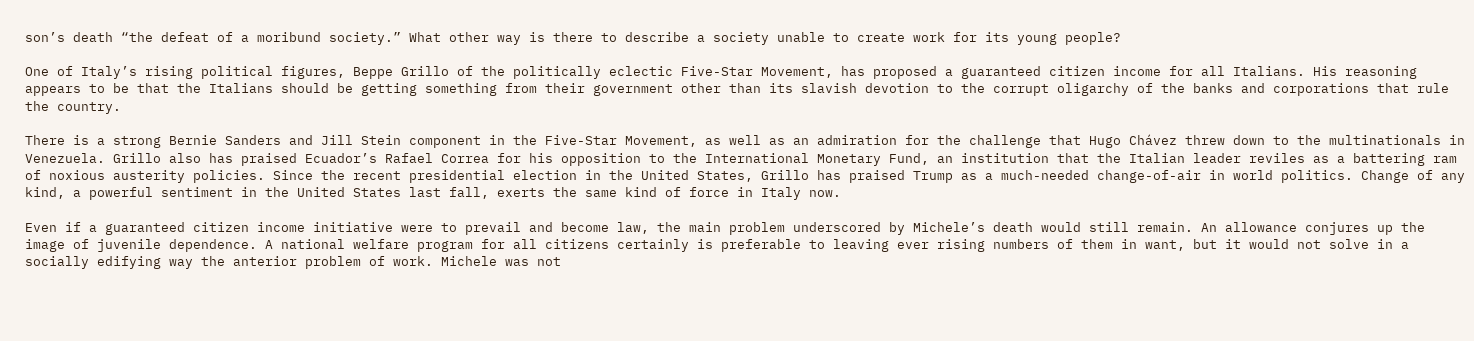son’s death “the defeat of a moribund society.” What other way is there to describe a society unable to create work for its young people?

One of Italy’s rising political figures, Beppe Grillo of the politically eclectic Five-Star Movement, has proposed a guaranteed citizen income for all Italians. His reasoning appears to be that the Italians should be getting something from their government other than its slavish devotion to the corrupt oligarchy of the banks and corporations that rule the country.

There is a strong Bernie Sanders and Jill Stein component in the Five-Star Movement, as well as an admiration for the challenge that Hugo Chávez threw down to the multinationals in Venezuela. Grillo also has praised Ecuador’s Rafael Correa for his opposition to the International Monetary Fund, an institution that the Italian leader reviles as a battering ram of noxious austerity policies. Since the recent presidential election in the United States, Grillo has praised Trump as a much-needed change-of-air in world politics. Change of any kind, a powerful sentiment in the United States last fall, exerts the same kind of force in Italy now.

Even if a guaranteed citizen income initiative were to prevail and become law, the main problem underscored by Michele’s death would still remain. An allowance conjures up the image of juvenile dependence. A national welfare program for all citizens certainly is preferable to leaving ever rising numbers of them in want, but it would not solve in a socially edifying way the anterior problem of work. Michele was not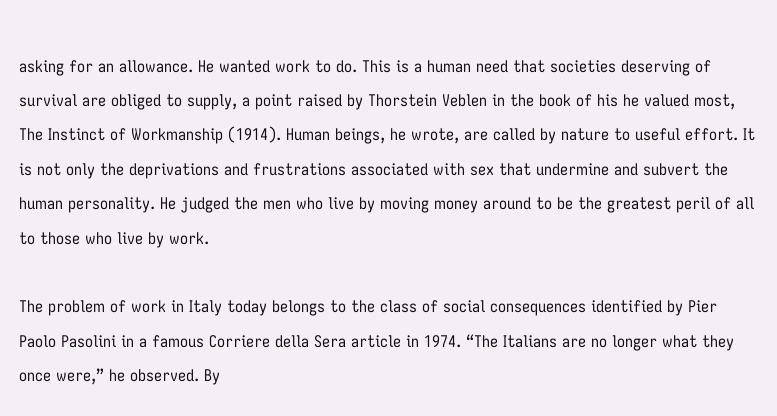asking for an allowance. He wanted work to do. This is a human need that societies deserving of survival are obliged to supply, a point raised by Thorstein Veblen in the book of his he valued most, The Instinct of Workmanship (1914). Human beings, he wrote, are called by nature to useful effort. It is not only the deprivations and frustrations associated with sex that undermine and subvert the human personality. He judged the men who live by moving money around to be the greatest peril of all to those who live by work.

The problem of work in Italy today belongs to the class of social consequences identified by Pier Paolo Pasolini in a famous Corriere della Sera article in 1974. “The Italians are no longer what they once were,” he observed. By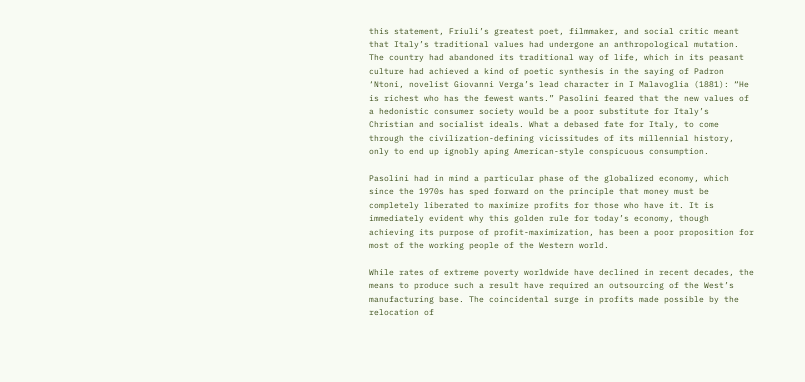this statement, Friuli’s greatest poet, filmmaker, and social critic meant that Italy’s traditional values had undergone an anthropological mutation. The country had abandoned its traditional way of life, which in its peasant culture had achieved a kind of poetic synthesis in the saying of Padron ‘Ntoni, novelist Giovanni Verga’s lead character in I Malavoglia (1881): “He is richest who has the fewest wants.” Pasolini feared that the new values of a hedonistic consumer society would be a poor substitute for Italy’s Christian and socialist ideals. What a debased fate for Italy, to come through the civilization-defining vicissitudes of its millennial history, only to end up ignobly aping American-style conspicuous consumption.

Pasolini had in mind a particular phase of the globalized economy, which since the 1970s has sped forward on the principle that money must be completely liberated to maximize profits for those who have it. It is immediately evident why this golden rule for today’s economy, though achieving its purpose of profit-maximization, has been a poor proposition for most of the working people of the Western world.

While rates of extreme poverty worldwide have declined in recent decades, the means to produce such a result have required an outsourcing of the West’s manufacturing base. The coincidental surge in profits made possible by the relocation of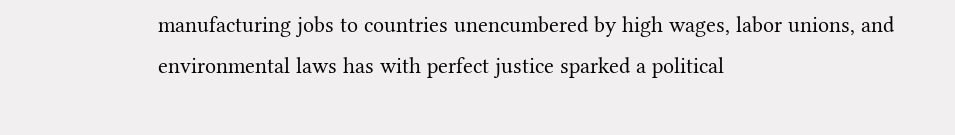manufacturing jobs to countries unencumbered by high wages, labor unions, and environmental laws has with perfect justice sparked a political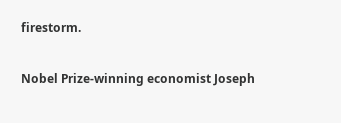firestorm.

Nobel Prize-winning economist Joseph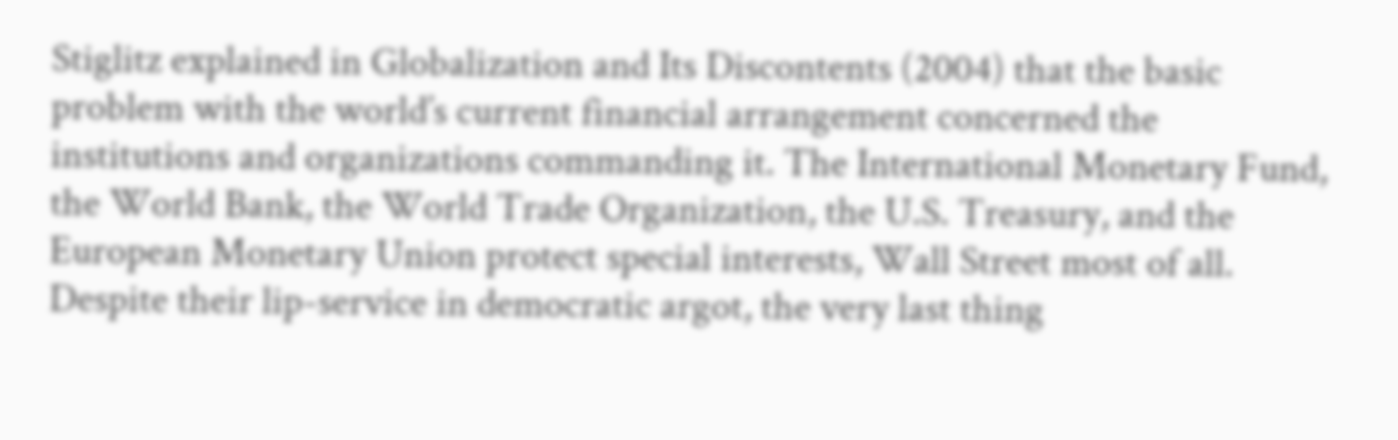Stiglitz explained in Globalization and Its Discontents (2004) that the basic problem with the world’s current financial arrangement concerned the institutions and organizations commanding it. The International Monetary Fund, the World Bank, the World Trade Organization, the U.S. Treasury, and the European Monetary Union protect special interests, Wall Street most of all. Despite their lip-service in democratic argot, the very last thing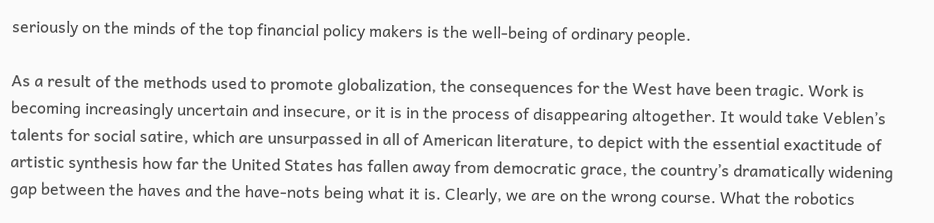seriously on the minds of the top financial policy makers is the well-being of ordinary people.

As a result of the methods used to promote globalization, the consequences for the West have been tragic. Work is becoming increasingly uncertain and insecure, or it is in the process of disappearing altogether. It would take Veblen’s talents for social satire, which are unsurpassed in all of American literature, to depict with the essential exactitude of artistic synthesis how far the United States has fallen away from democratic grace, the country’s dramatically widening gap between the haves and the have-nots being what it is. Clearly, we are on the wrong course. What the robotics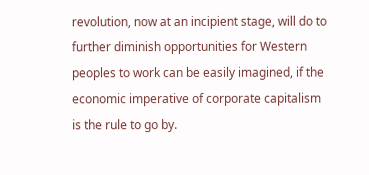revolution, now at an incipient stage, will do to further diminish opportunities for Western peoples to work can be easily imagined, if the economic imperative of corporate capitalism is the rule to go by.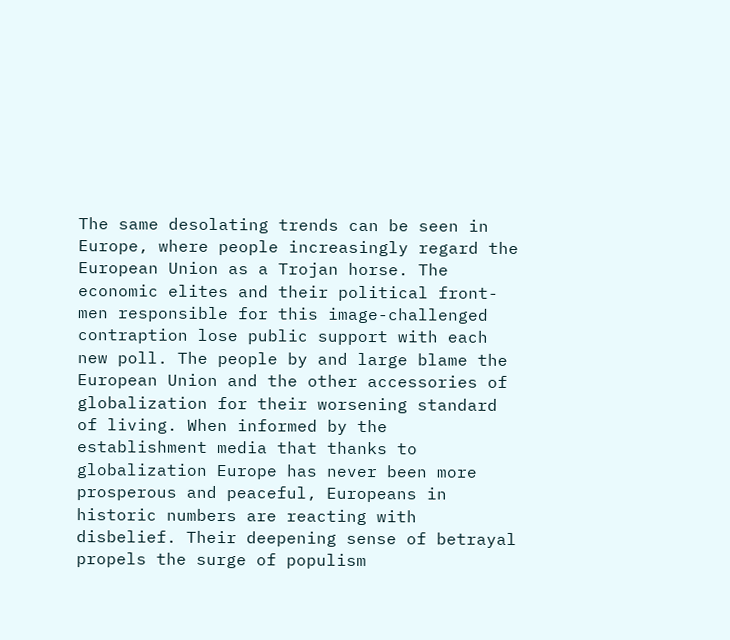The same desolating trends can be seen in Europe, where people increasingly regard the European Union as a Trojan horse. The economic elites and their political front-men responsible for this image-challenged contraption lose public support with each new poll. The people by and large blame the European Union and the other accessories of globalization for their worsening standard of living. When informed by the establishment media that thanks to globalization Europe has never been more prosperous and peaceful, Europeans in historic numbers are reacting with disbelief. Their deepening sense of betrayal propels the surge of populism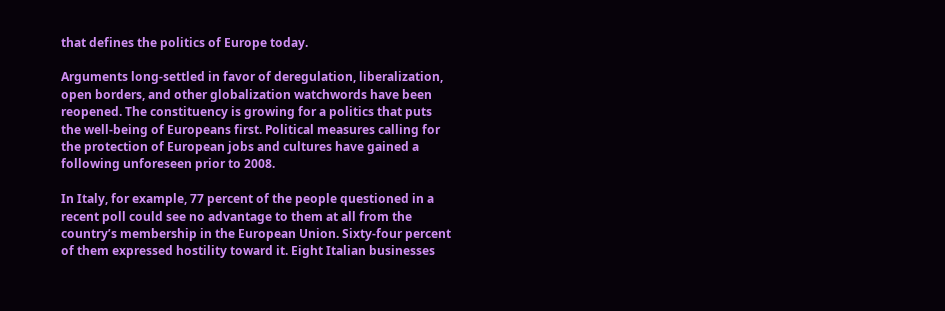that defines the politics of Europe today.

Arguments long-settled in favor of deregulation, liberalization, open borders, and other globalization watchwords have been reopened. The constituency is growing for a politics that puts the well-being of Europeans first. Political measures calling for the protection of European jobs and cultures have gained a following unforeseen prior to 2008.

In Italy, for example, 77 percent of the people questioned in a recent poll could see no advantage to them at all from the country’s membership in the European Union. Sixty-four percent of them expressed hostility toward it. Eight Italian businesses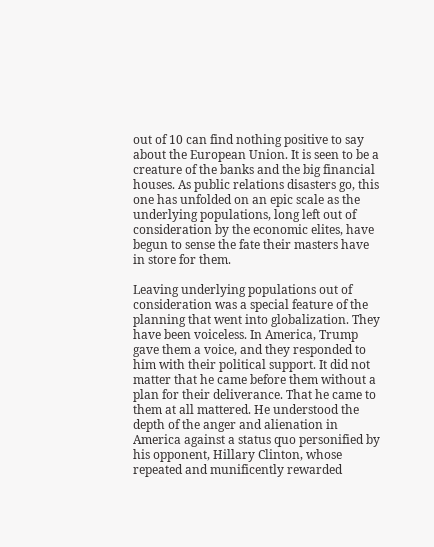out of 10 can find nothing positive to say about the European Union. It is seen to be a creature of the banks and the big financial houses. As public relations disasters go, this one has unfolded on an epic scale as the underlying populations, long left out of consideration by the economic elites, have begun to sense the fate their masters have in store for them.

Leaving underlying populations out of consideration was a special feature of the planning that went into globalization. They have been voiceless. In America, Trump gave them a voice, and they responded to him with their political support. It did not matter that he came before them without a plan for their deliverance. That he came to them at all mattered. He understood the depth of the anger and alienation in America against a status quo personified by his opponent, Hillary Clinton, whose repeated and munificently rewarded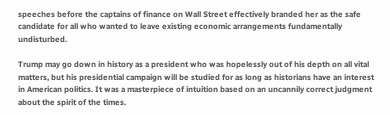speeches before the captains of finance on Wall Street effectively branded her as the safe candidate for all who wanted to leave existing economic arrangements fundamentally undisturbed.

Trump may go down in history as a president who was hopelessly out of his depth on all vital matters, but his presidential campaign will be studied for as long as historians have an interest in American politics. It was a masterpiece of intuition based on an uncannily correct judgment about the spirit of the times.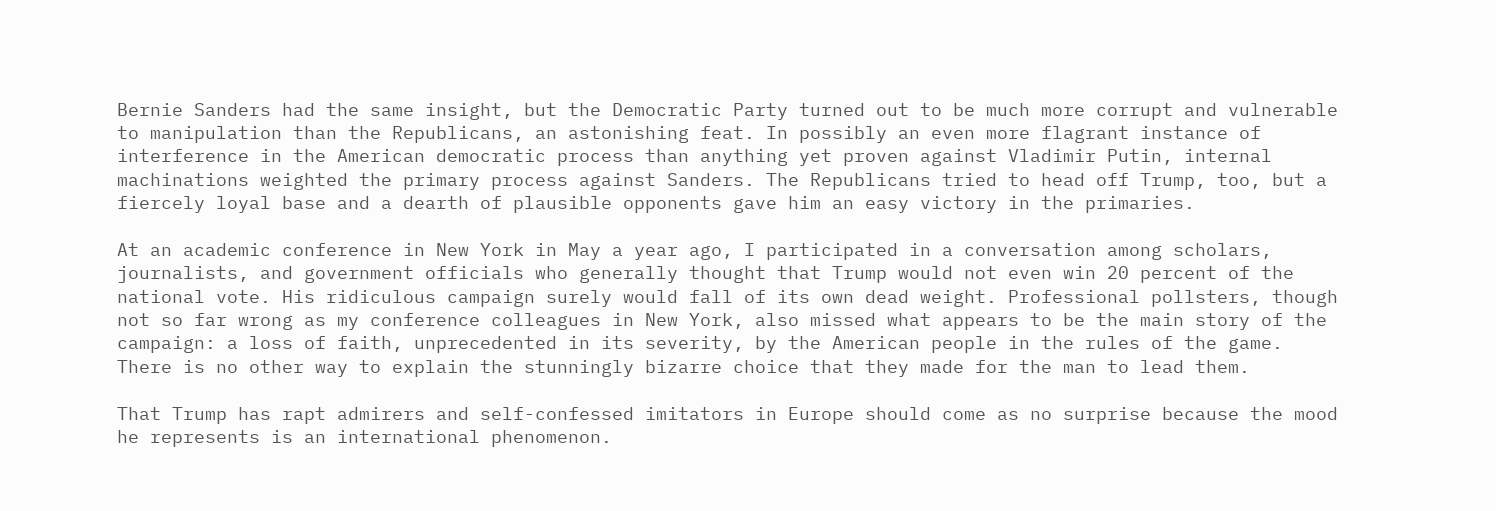Bernie Sanders had the same insight, but the Democratic Party turned out to be much more corrupt and vulnerable to manipulation than the Republicans, an astonishing feat. In possibly an even more flagrant instance of interference in the American democratic process than anything yet proven against Vladimir Putin, internal machinations weighted the primary process against Sanders. The Republicans tried to head off Trump, too, but a fiercely loyal base and a dearth of plausible opponents gave him an easy victory in the primaries.

At an academic conference in New York in May a year ago, I participated in a conversation among scholars, journalists, and government officials who generally thought that Trump would not even win 20 percent of the national vote. His ridiculous campaign surely would fall of its own dead weight. Professional pollsters, though not so far wrong as my conference colleagues in New York, also missed what appears to be the main story of the campaign: a loss of faith, unprecedented in its severity, by the American people in the rules of the game. There is no other way to explain the stunningly bizarre choice that they made for the man to lead them.

That Trump has rapt admirers and self-confessed imitators in Europe should come as no surprise because the mood he represents is an international phenomenon.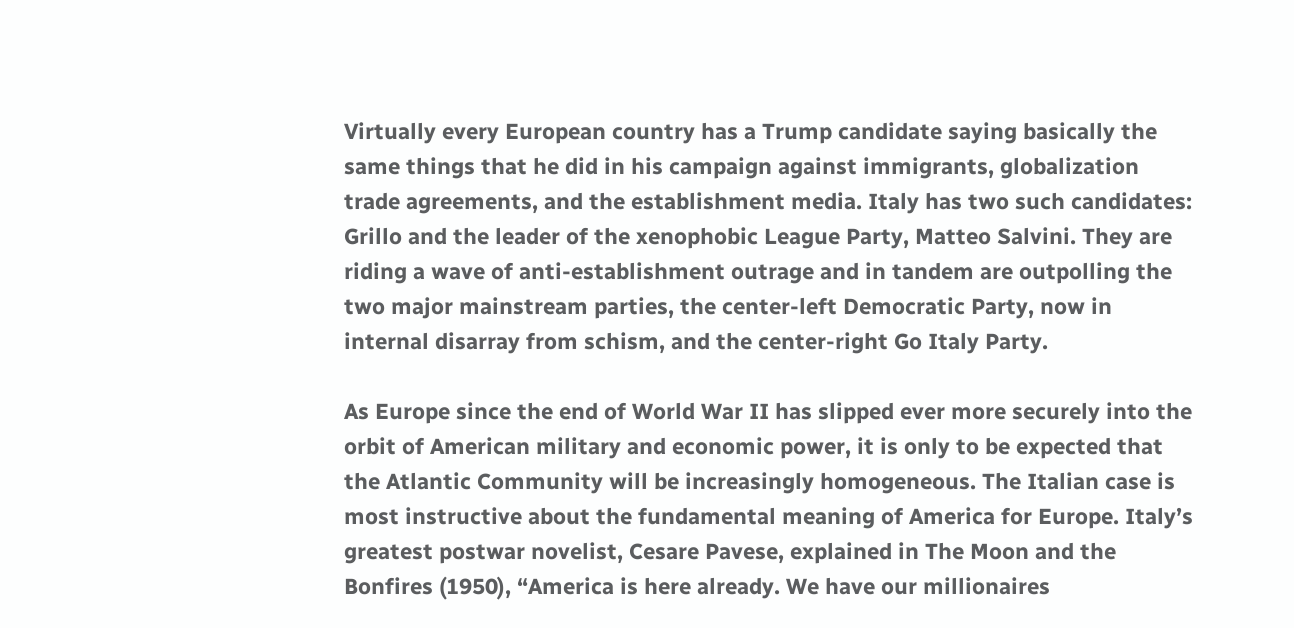Virtually every European country has a Trump candidate saying basically the same things that he did in his campaign against immigrants, globalization trade agreements, and the establishment media. Italy has two such candidates: Grillo and the leader of the xenophobic League Party, Matteo Salvini. They are riding a wave of anti-establishment outrage and in tandem are outpolling the two major mainstream parties, the center-left Democratic Party, now in internal disarray from schism, and the center-right Go Italy Party.

As Europe since the end of World War II has slipped ever more securely into the orbit of American military and economic power, it is only to be expected that the Atlantic Community will be increasingly homogeneous. The Italian case is most instructive about the fundamental meaning of America for Europe. Italy’s greatest postwar novelist, Cesare Pavese, explained in The Moon and the Bonfires (1950), “America is here already. We have our millionaires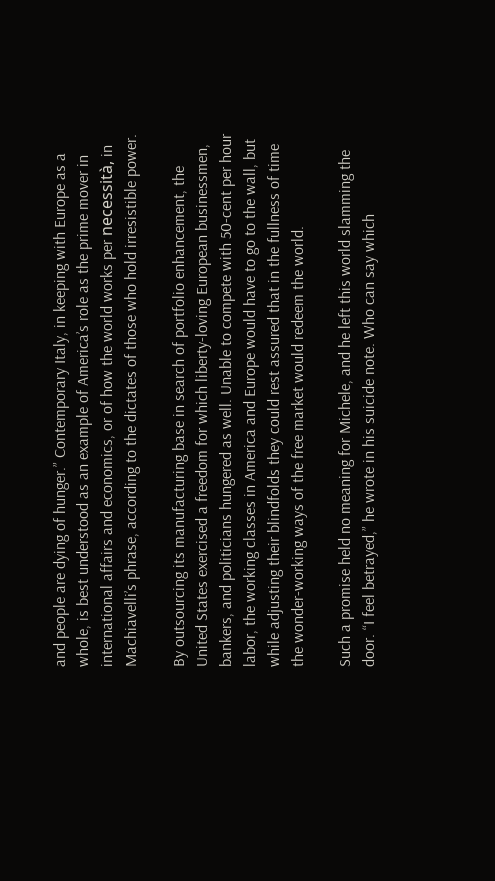and people are dying of hunger.” Contemporary Italy, in keeping with Europe as a whole, is best understood as an example of America’s role as the prime mover in international affairs and economics, or of how the world works per necessità, in Machiavelli’s phrase, according to the dictates of those who hold irresistible power.

By outsourcing its manufacturing base in search of portfolio enhancement, the United States exercised a freedom for which liberty-loving European businessmen, bankers, and politicians hungered as well. Unable to compete with 50-cent per hour labor, the working classes in America and Europe would have to go to the wall, but while adjusting their blindfolds they could rest assured that in the fullness of time the wonder-working ways of the free market would redeem the world.

Such a promise held no meaning for Michele, and he left this world slamming the door. “I feel betrayed,” he wrote in his suicide note. Who can say which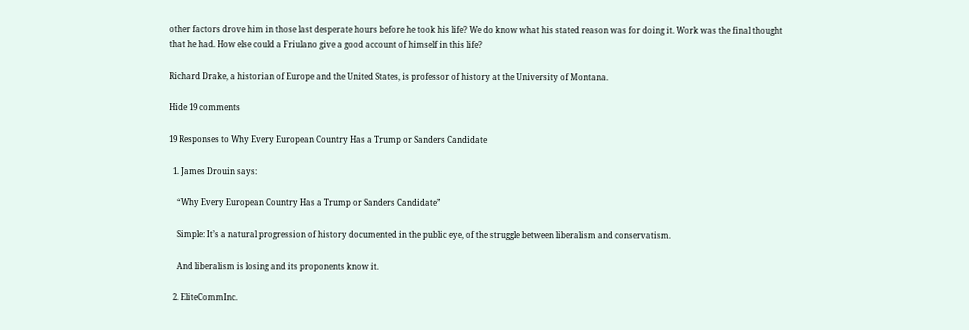other factors drove him in those last desperate hours before he took his life? We do know what his stated reason was for doing it. Work was the final thought that he had. How else could a Friulano give a good account of himself in this life?

Richard Drake, a historian of Europe and the United States, is professor of history at the University of Montana.

Hide 19 comments

19 Responses to Why Every European Country Has a Trump or Sanders Candidate

  1. James Drouin says:

    “Why Every European Country Has a Trump or Sanders Candidate”

    Simple: It’s a natural progression of history documented in the public eye, of the struggle between liberalism and conservatism.

    And liberalism is losing and its proponents know it.

  2. EliteCommInc.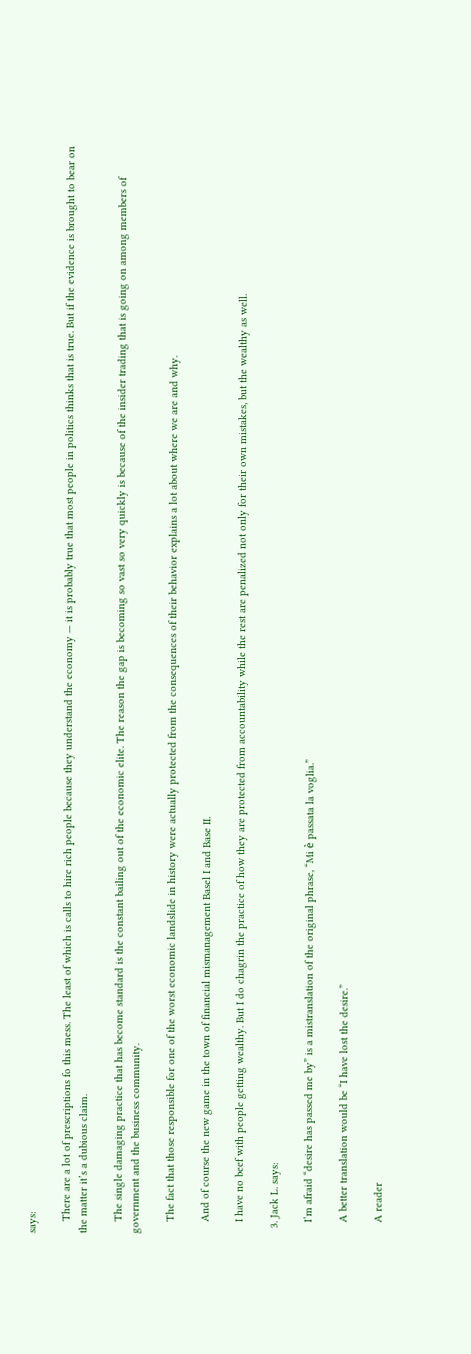says:

    There are a lot of prescriptions fo this mess. The least of which is calls to hire rich people because they understand the economy — it is probably true that most people in politics thinks that is true. But if the evidence is brought to bear on the matter it’s a dubious claim.

    The single damaging practice that has become standard is the constant bailing out of the economic elite. The reason the gap is becoming so vast so very quickly is because of the insider trading that is going on among members of government and the business community.

    The fact that those responsible for one of the worst economic landslide in history were actually protected from the consequences of their behavior explains a lot about where we are and why.

    And of course the new game in the town of financial mismanagement Basel I and Base II.

    I have no beef with people getting wealthy. But I do chagrin the practice of how they are protected from accountability while the rest are penalized not only for their own mistakes, but the wealthy as well.

  3. Jack L. says:

    I’m afraid “desire has passed me by” is a mistranslation of the original phrase, “Mi è passata la voglia.”

    A better translation would be “I have lost the desire.”

    A reader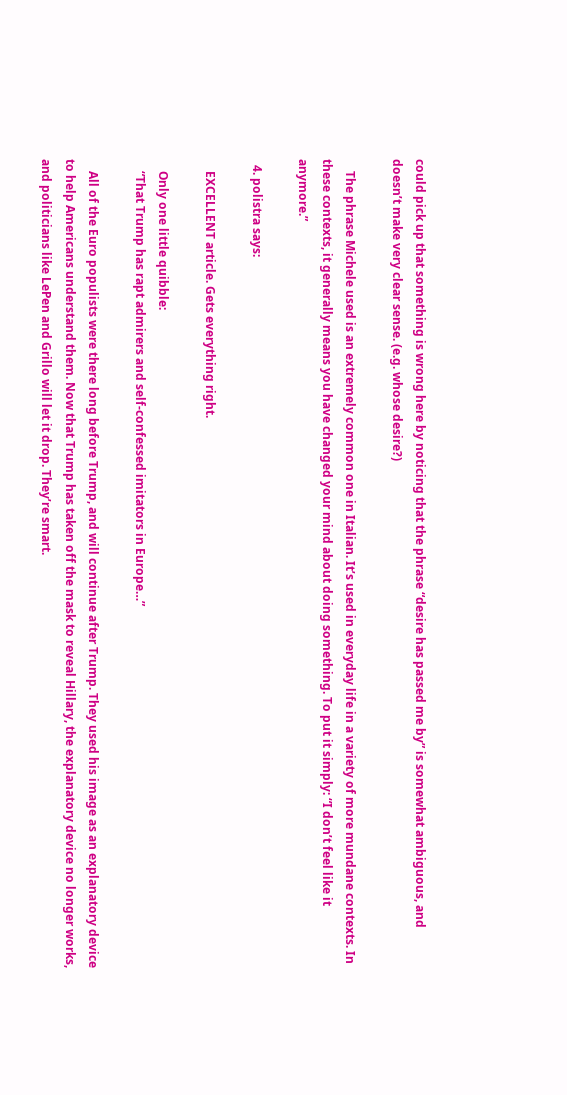could pick up that something is wrong here by noticing that the phrase “desire has passed me by” is somewhat ambiguous, and doesn’t make very clear sense. (e.g. whose desire?)

    The phrase Michele used is an extremely common one in Italian. It’s used in everyday life in a variety of more mundane contexts. In these contexts, it generally means you have changed your mind about doing something. To put it simply: “I don’t feel like it anymore.”

  4. polistra says:

    EXCELLENT article. Gets everything right.

    Only one little quibble:
    “That Trump has rapt admirers and self-confessed imitators in Europe…”

    All of the Euro populists were there long before Trump, and will continue after Trump. They used his image as an explanatory device to help Americans understand them. Now that Trump has taken off the mask to reveal Hillary, the explanatory device no longer works, and politicians like LePen and Grillo will let it drop. They’re smart.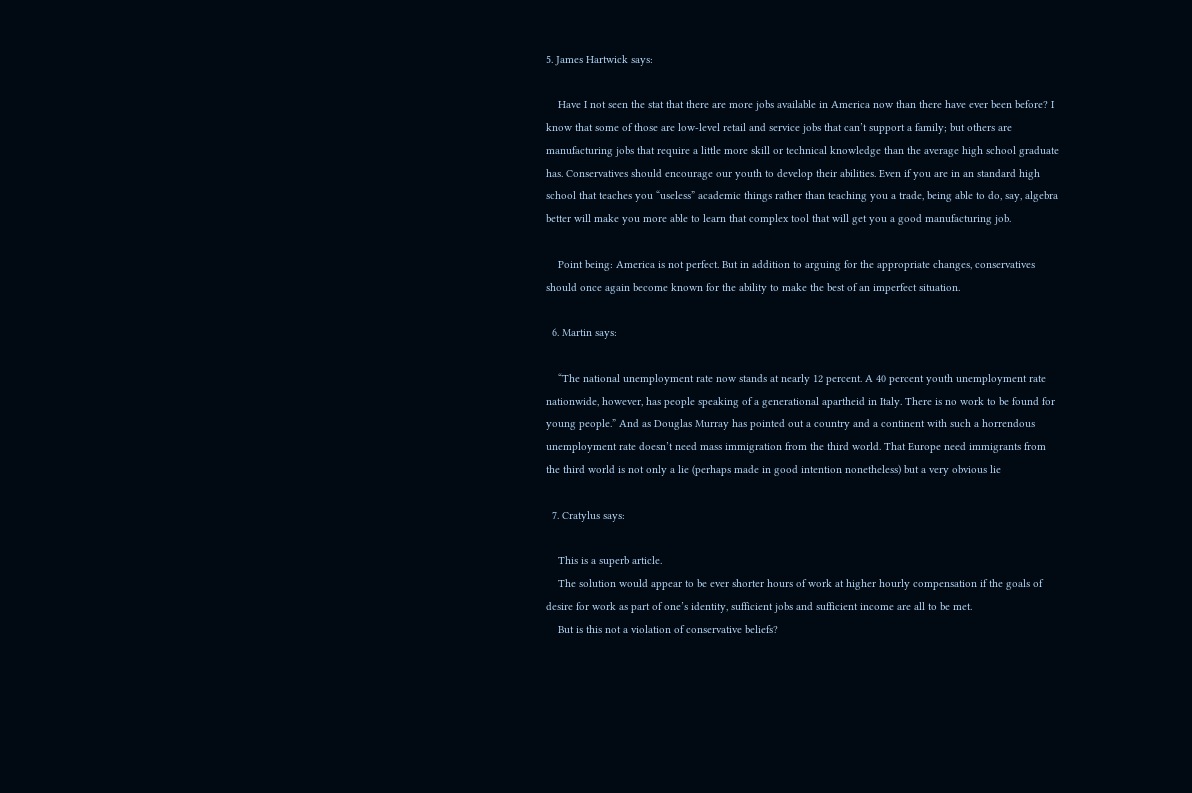5. James Hartwick says:

    Have I not seen the stat that there are more jobs available in America now than there have ever been before? I know that some of those are low-level retail and service jobs that can’t support a family; but others are manufacturing jobs that require a little more skill or technical knowledge than the average high school graduate has. Conservatives should encourage our youth to develop their abilities. Even if you are in an standard high school that teaches you “useless” academic things rather than teaching you a trade, being able to do, say, algebra better will make you more able to learn that complex tool that will get you a good manufacturing job.

    Point being: America is not perfect. But in addition to arguing for the appropriate changes, conservatives should once again become known for the ability to make the best of an imperfect situation.

  6. Martin says:

    “The national unemployment rate now stands at nearly 12 percent. A 40 percent youth unemployment rate nationwide, however, has people speaking of a generational apartheid in Italy. There is no work to be found for young people.” And as Douglas Murray has pointed out a country and a continent with such a horrendous unemployment rate doesn’t need mass immigration from the third world. That Europe need immigrants from the third world is not only a lie (perhaps made in good intention nonetheless) but a very obvious lie

  7. Cratylus says:

    This is a superb article.
    The solution would appear to be ever shorter hours of work at higher hourly compensation if the goals of desire for work as part of one’s identity, sufficient jobs and sufficient income are all to be met.
    But is this not a violation of conservative beliefs?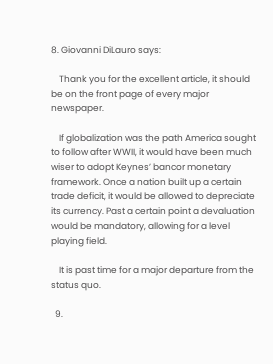8. Giovanni DiLauro says:

    Thank you for the excellent article, it should be on the front page of every major newspaper.

    If globalization was the path America sought to follow after WWII, it would have been much wiser to adopt Keynes’ bancor monetary framework. Once a nation built up a certain trade deficit, it would be allowed to depreciate its currency. Past a certain point a devaluation would be mandatory, allowing for a level playing field.

    It is past time for a major departure from the status quo.

  9.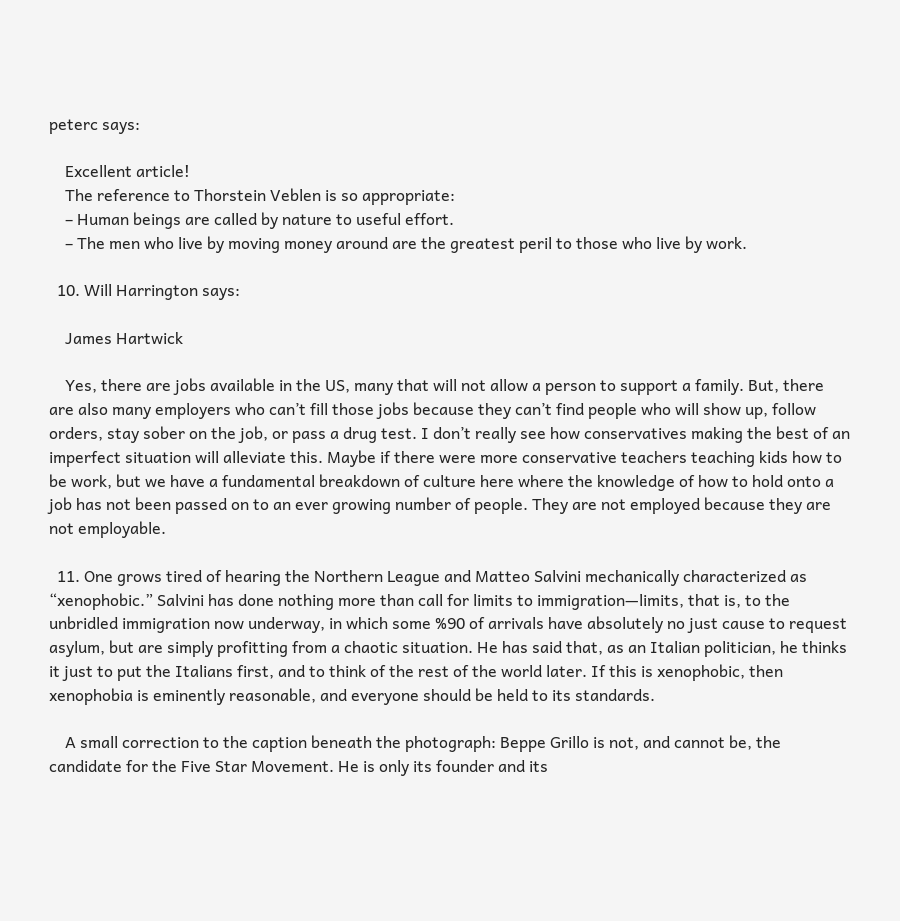peterc says:

    Excellent article!
    The reference to Thorstein Veblen is so appropriate:
    – Human beings are called by nature to useful effort.
    – The men who live by moving money around are the greatest peril to those who live by work.

  10. Will Harrington says:

    James Hartwick

    Yes, there are jobs available in the US, many that will not allow a person to support a family. But, there are also many employers who can’t fill those jobs because they can’t find people who will show up, follow orders, stay sober on the job, or pass a drug test. I don’t really see how conservatives making the best of an imperfect situation will alleviate this. Maybe if there were more conservative teachers teaching kids how to be work, but we have a fundamental breakdown of culture here where the knowledge of how to hold onto a job has not been passed on to an ever growing number of people. They are not employed because they are not employable.

  11. One grows tired of hearing the Northern League and Matteo Salvini mechanically characterized as “xenophobic.” Salvini has done nothing more than call for limits to immigration—limits, that is, to the unbridled immigration now underway, in which some %90 of arrivals have absolutely no just cause to request asylum, but are simply profitting from a chaotic situation. He has said that, as an Italian politician, he thinks it just to put the Italians first, and to think of the rest of the world later. If this is xenophobic, then xenophobia is eminently reasonable, and everyone should be held to its standards.

    A small correction to the caption beneath the photograph: Beppe Grillo is not, and cannot be, the candidate for the Five Star Movement. He is only its founder and its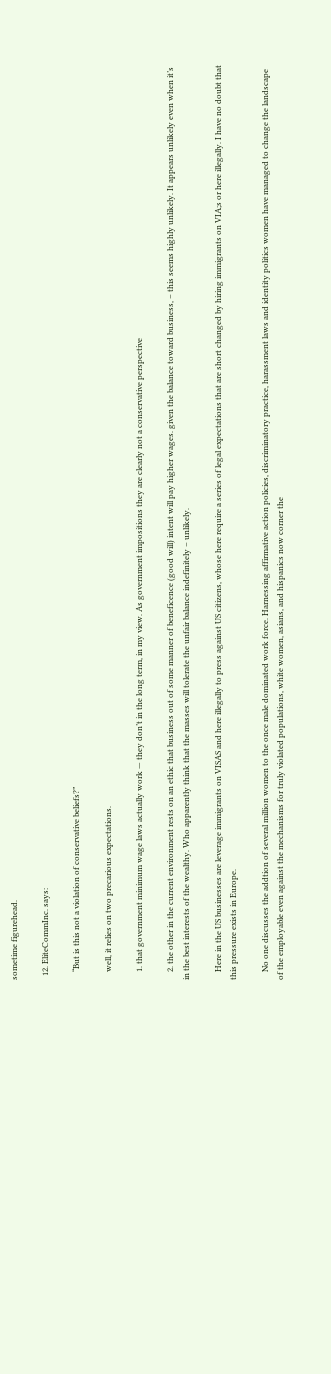sometime figurehead.

  12. EliteCommInc. says:

    “But is this not a violation of conservative beliefs?”

    well, it relies on two precarious expectations.

    1. that government minimum wage laws actually work — they don’t in the long term, in my view. As government impositions they are clearly not a conservative perspective

    2. the other in the current environment rests on an ethic that business out of some manner of beneficence (good will) intent will pay higher wages. given the balance toward business, – this seems highly unlikely. It appears unlikely even when it’s in the best interests of the wealthy. Who apparently think that the masses will tolerate the unfair balance indefinitely – unlikely.

    Here in the US businesses are leverage immigrants on VISAS and here illegally to press against US citizens, whose here require a series of legal expectations that are short changed by hiring immigrants on VIA;s or here illegally. I have no doubt that this pressure exists in Europe.

    No one discusses the addtion of several million women to the once male dominated work force. Harnessing affirmative action policies, discriminatory practice, harassment laws and identity politics women have managed to change the landscape of the employable even against the mechanisms for truly violated populations, white women, asians, and hispanics now corner the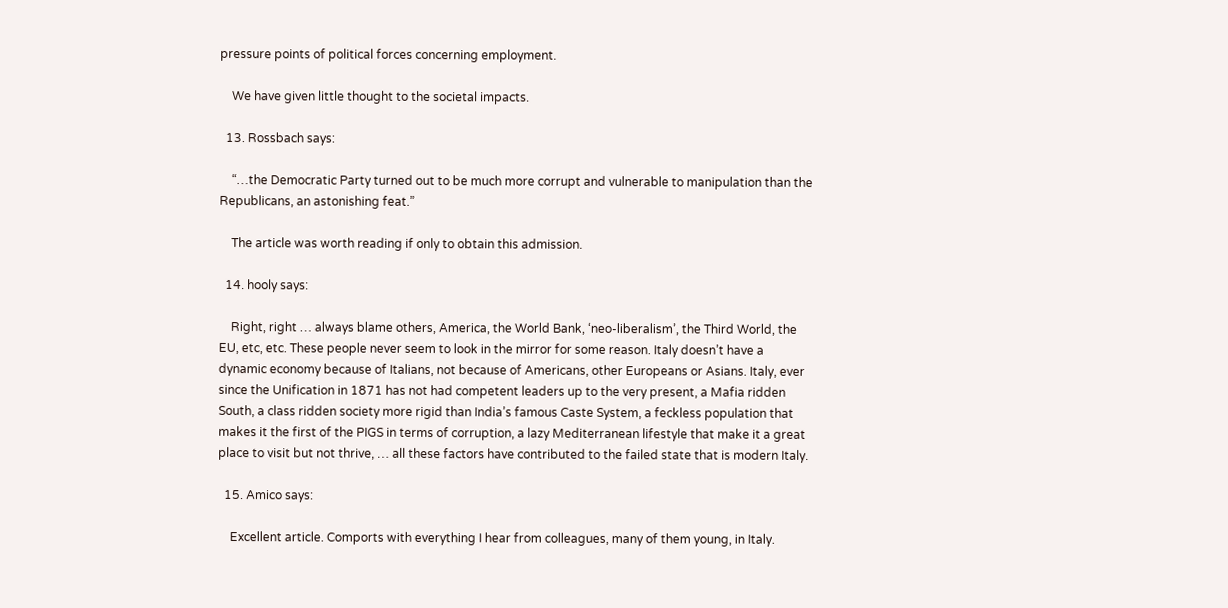pressure points of political forces concerning employment.

    We have given little thought to the societal impacts.

  13. Rossbach says:

    “…the Democratic Party turned out to be much more corrupt and vulnerable to manipulation than the Republicans, an astonishing feat.”

    The article was worth reading if only to obtain this admission.

  14. hooly says:

    Right, right … always blame others, America, the World Bank, ‘neo-liberalism’, the Third World, the EU, etc, etc. These people never seem to look in the mirror for some reason. Italy doesn’t have a dynamic economy because of Italians, not because of Americans, other Europeans or Asians. Italy, ever since the Unification in 1871 has not had competent leaders up to the very present, a Mafia ridden South, a class ridden society more rigid than India’s famous Caste System, a feckless population that makes it the first of the PIGS in terms of corruption, a lazy Mediterranean lifestyle that make it a great place to visit but not thrive, … all these factors have contributed to the failed state that is modern Italy.

  15. Amico says:

    Excellent article. Comports with everything I hear from colleagues, many of them young, in Italy.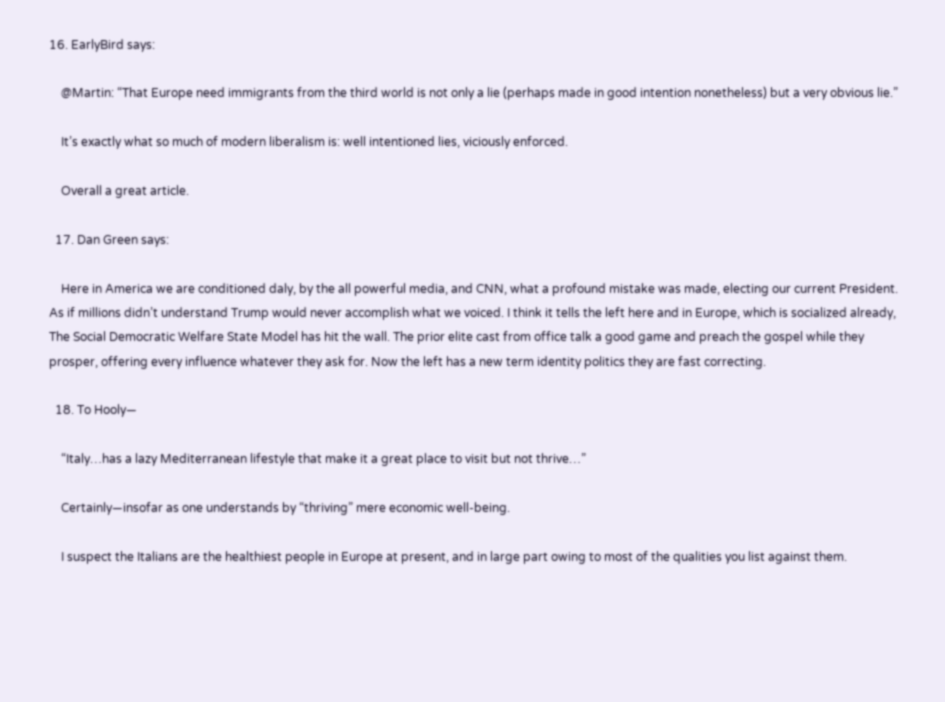16. EarlyBird says:

    @Martin: “That Europe need immigrants from the third world is not only a lie (perhaps made in good intention nonetheless) but a very obvious lie.”

    It’s exactly what so much of modern liberalism is: well intentioned lies, viciously enforced.

    Overall a great article.

  17. Dan Green says:

    Here in America we are conditioned daly, by the all powerful media, and CNN, what a profound mistake was made, electing our current President. As if millions didn’t understand Trump would never accomplish what we voiced. I think it tells the left here and in Europe, which is socialized already, The Social Democratic Welfare State Model has hit the wall. The prior elite cast from office talk a good game and preach the gospel while they prosper, offering every influence whatever they ask for. Now the left has a new term identity politics they are fast correcting.

  18. To Hooly—

    “Italy…has a lazy Mediterranean lifestyle that make it a great place to visit but not thrive…”

    Certainly—insofar as one understands by “thriving” mere economic well-being.

    I suspect the Italians are the healthiest people in Europe at present, and in large part owing to most of the qualities you list against them.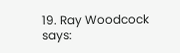19. Ray Woodcock says: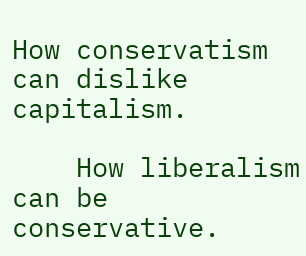How conservatism can dislike capitalism.

    How liberalism can be conservative.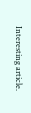Interesting article.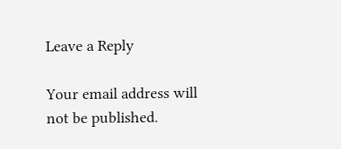Leave a Reply

Your email address will not be published.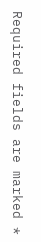Required fields are marked *